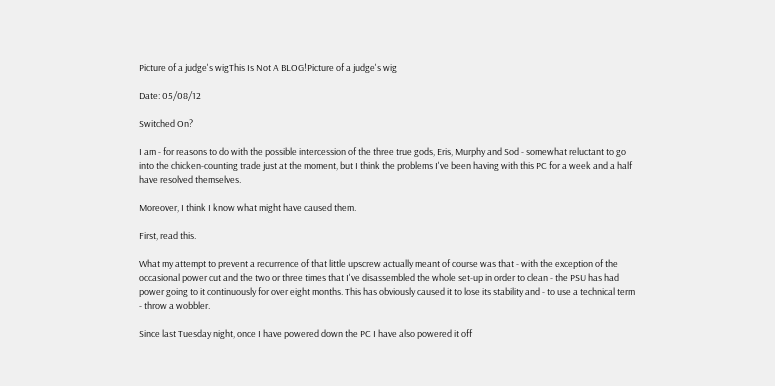Picture of a judge's wigThis Is Not A BLOG!Picture of a judge's wig

Date: 05/08/12

Switched On?

I am - for reasons to do with the possible intercession of the three true gods, Eris, Murphy and Sod - somewhat reluctant to go into the chicken-counting trade just at the moment, but I think the problems I've been having with this PC for a week and a half have resolved themselves.

Moreover, I think I know what might have caused them.

First, read this.

What my attempt to prevent a recurrence of that little upscrew actually meant of course was that - with the exception of the occasional power cut and the two or three times that I've disassembled the whole set-up in order to clean - the PSU has had power going to it continuously for over eight months. This has obviously caused it to lose its stability and - to use a technical term - throw a wobbler.

Since last Tuesday night, once I have powered down the PC I have also powered it off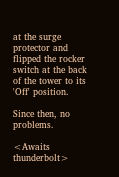at the surge protector and flipped the rocker switch at the back of the tower to its 'Off' position.

Since then, no problems.

<Awaits thunderbolt>